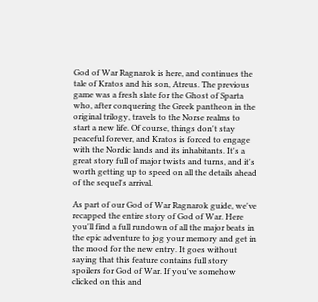God of War Ragnarok is here, and continues the tale of Kratos and his son, Atreus. The previous game was a fresh slate for the Ghost of Sparta who, after conquering the Greek pantheon in the original trilogy, travels to the Norse realms to start a new life. Of course, things don't stay peaceful forever, and Kratos is forced to engage with the Nordic lands and its inhabitants. It's a great story full of major twists and turns, and it's worth getting up to speed on all the details ahead of the sequel's arrival.

As part of our God of War Ragnarok guide, we've recapped the entire story of God of War. Here you'll find a full rundown of all the major beats in the epic adventure to jog your memory and get in the mood for the new entry. It goes without saying that this feature contains full story spoilers for God of War. If you've somehow clicked on this and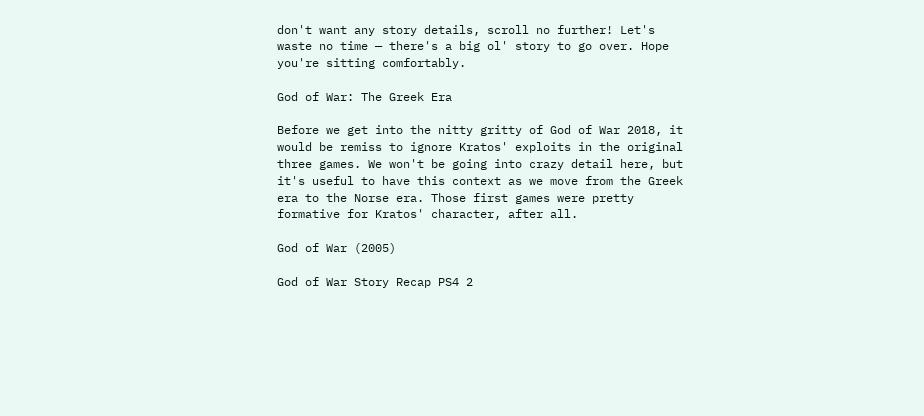don't want any story details, scroll no further! Let's waste no time — there's a big ol' story to go over. Hope you're sitting comfortably.

God of War: The Greek Era

Before we get into the nitty gritty of God of War 2018, it would be remiss to ignore Kratos' exploits in the original three games. We won't be going into crazy detail here, but it's useful to have this context as we move from the Greek era to the Norse era. Those first games were pretty formative for Kratos' character, after all.

God of War (2005)

God of War Story Recap PS4 2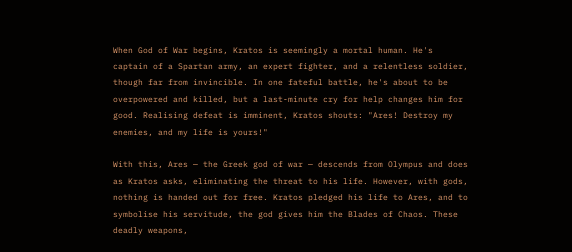When God of War begins, Kratos is seemingly a mortal human. He's captain of a Spartan army, an expert fighter, and a relentless soldier, though far from invincible. In one fateful battle, he's about to be overpowered and killed, but a last-minute cry for help changes him for good. Realising defeat is imminent, Kratos shouts: "Ares! Destroy my enemies, and my life is yours!"

With this, Ares — the Greek god of war — descends from Olympus and does as Kratos asks, eliminating the threat to his life. However, with gods, nothing is handed out for free. Kratos pledged his life to Ares, and to symbolise his servitude, the god gives him the Blades of Chaos. These deadly weapons,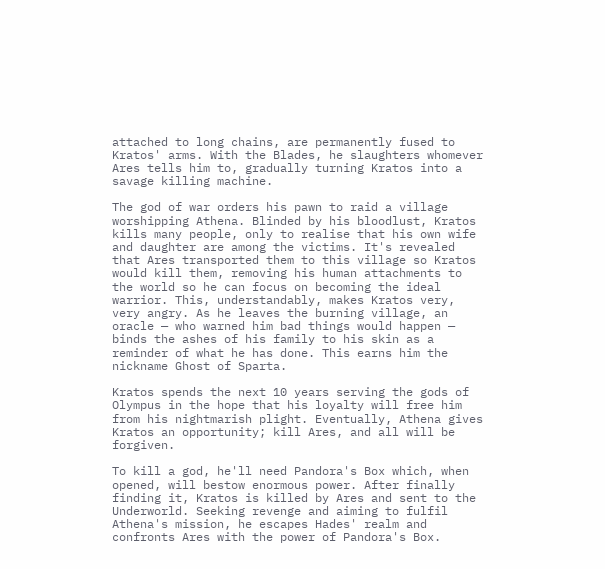attached to long chains, are permanently fused to Kratos' arms. With the Blades, he slaughters whomever Ares tells him to, gradually turning Kratos into a savage killing machine.

The god of war orders his pawn to raid a village worshipping Athena. Blinded by his bloodlust, Kratos kills many people, only to realise that his own wife and daughter are among the victims. It's revealed that Ares transported them to this village so Kratos would kill them, removing his human attachments to the world so he can focus on becoming the ideal warrior. This, understandably, makes Kratos very, very angry. As he leaves the burning village, an oracle — who warned him bad things would happen — binds the ashes of his family to his skin as a reminder of what he has done. This earns him the nickname Ghost of Sparta.

Kratos spends the next 10 years serving the gods of Olympus in the hope that his loyalty will free him from his nightmarish plight. Eventually, Athena gives Kratos an opportunity; kill Ares, and all will be forgiven.

To kill a god, he'll need Pandora's Box which, when opened, will bestow enormous power. After finally finding it, Kratos is killed by Ares and sent to the Underworld. Seeking revenge and aiming to fulfil Athena's mission, he escapes Hades' realm and confronts Ares with the power of Pandora's Box.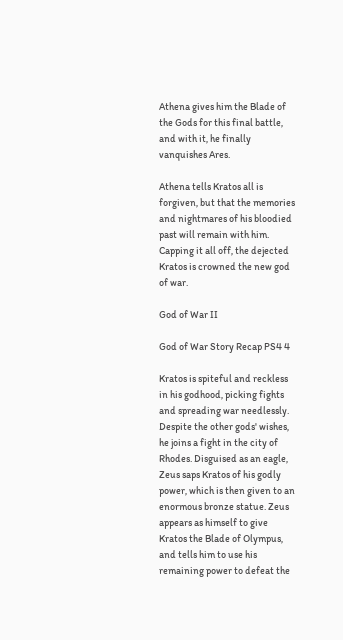Athena gives him the Blade of the Gods for this final battle, and with it, he finally vanquishes Ares.

Athena tells Kratos all is forgiven, but that the memories and nightmares of his bloodied past will remain with him. Capping it all off, the dejected Kratos is crowned the new god of war.

God of War II

God of War Story Recap PS4 4

Kratos is spiteful and reckless in his godhood, picking fights and spreading war needlessly. Despite the other gods' wishes, he joins a fight in the city of Rhodes. Disguised as an eagle, Zeus saps Kratos of his godly power, which is then given to an enormous bronze statue. Zeus appears as himself to give Kratos the Blade of Olympus, and tells him to use his remaining power to defeat the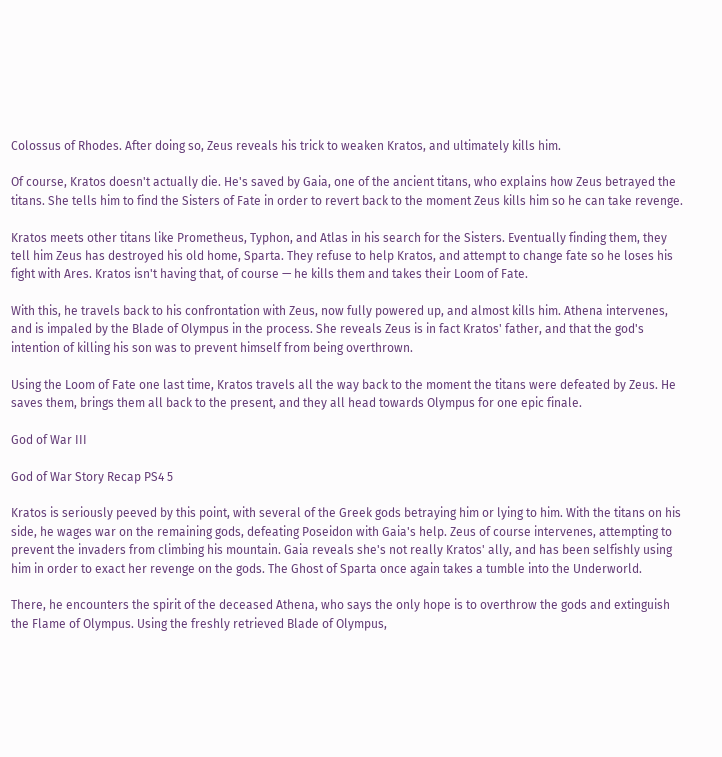Colossus of Rhodes. After doing so, Zeus reveals his trick to weaken Kratos, and ultimately kills him.

Of course, Kratos doesn't actually die. He's saved by Gaia, one of the ancient titans, who explains how Zeus betrayed the titans. She tells him to find the Sisters of Fate in order to revert back to the moment Zeus kills him so he can take revenge.

Kratos meets other titans like Prometheus, Typhon, and Atlas in his search for the Sisters. Eventually finding them, they tell him Zeus has destroyed his old home, Sparta. They refuse to help Kratos, and attempt to change fate so he loses his fight with Ares. Kratos isn't having that, of course — he kills them and takes their Loom of Fate.

With this, he travels back to his confrontation with Zeus, now fully powered up, and almost kills him. Athena intervenes, and is impaled by the Blade of Olympus in the process. She reveals Zeus is in fact Kratos' father, and that the god's intention of killing his son was to prevent himself from being overthrown.

Using the Loom of Fate one last time, Kratos travels all the way back to the moment the titans were defeated by Zeus. He saves them, brings them all back to the present, and they all head towards Olympus for one epic finale.

God of War III

God of War Story Recap PS4 5

Kratos is seriously peeved by this point, with several of the Greek gods betraying him or lying to him. With the titans on his side, he wages war on the remaining gods, defeating Poseidon with Gaia's help. Zeus of course intervenes, attempting to prevent the invaders from climbing his mountain. Gaia reveals she's not really Kratos' ally, and has been selfishly using him in order to exact her revenge on the gods. The Ghost of Sparta once again takes a tumble into the Underworld.

There, he encounters the spirit of the deceased Athena, who says the only hope is to overthrow the gods and extinguish the Flame of Olympus. Using the freshly retrieved Blade of Olympus,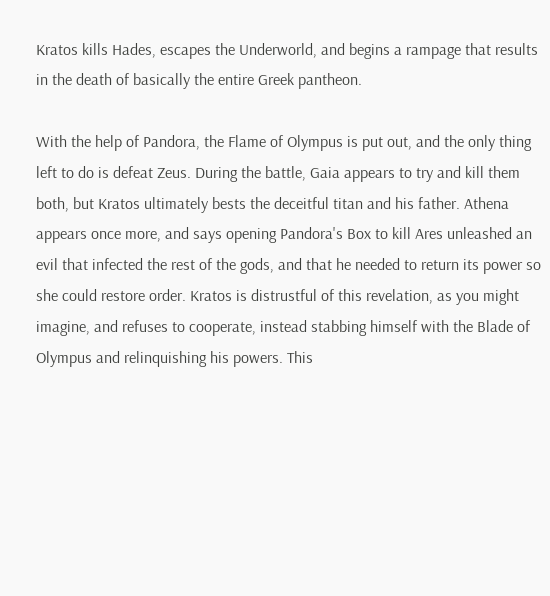Kratos kills Hades, escapes the Underworld, and begins a rampage that results in the death of basically the entire Greek pantheon.

With the help of Pandora, the Flame of Olympus is put out, and the only thing left to do is defeat Zeus. During the battle, Gaia appears to try and kill them both, but Kratos ultimately bests the deceitful titan and his father. Athena appears once more, and says opening Pandora's Box to kill Ares unleashed an evil that infected the rest of the gods, and that he needed to return its power so she could restore order. Kratos is distrustful of this revelation, as you might imagine, and refuses to cooperate, instead stabbing himself with the Blade of Olympus and relinquishing his powers. This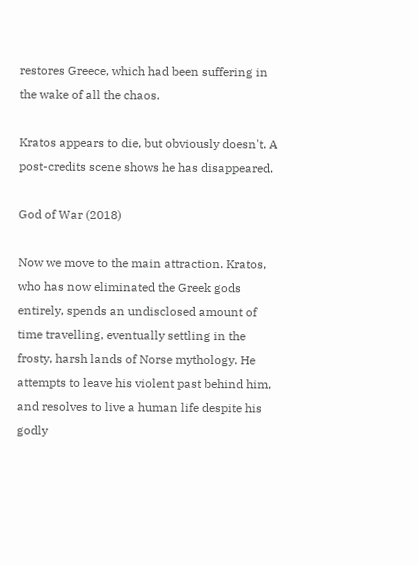restores Greece, which had been suffering in the wake of all the chaos.

Kratos appears to die, but obviously doesn't. A post-credits scene shows he has disappeared.

God of War (2018)

Now we move to the main attraction. Kratos, who has now eliminated the Greek gods entirely, spends an undisclosed amount of time travelling, eventually settling in the frosty, harsh lands of Norse mythology. He attempts to leave his violent past behind him, and resolves to live a human life despite his godly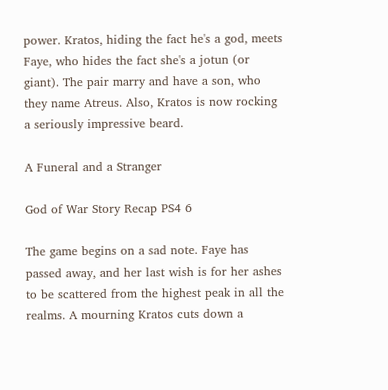power. Kratos, hiding the fact he's a god, meets Faye, who hides the fact she's a jotun (or giant). The pair marry and have a son, who they name Atreus. Also, Kratos is now rocking a seriously impressive beard.

A Funeral and a Stranger

God of War Story Recap PS4 6

The game begins on a sad note. Faye has passed away, and her last wish is for her ashes to be scattered from the highest peak in all the realms. A mourning Kratos cuts down a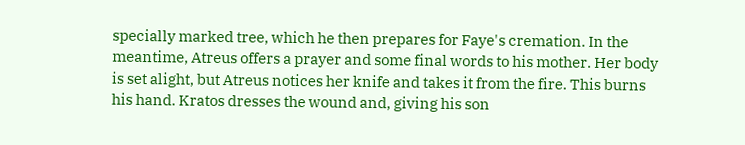specially marked tree, which he then prepares for Faye's cremation. In the meantime, Atreus offers a prayer and some final words to his mother. Her body is set alight, but Atreus notices her knife and takes it from the fire. This burns his hand. Kratos dresses the wound and, giving his son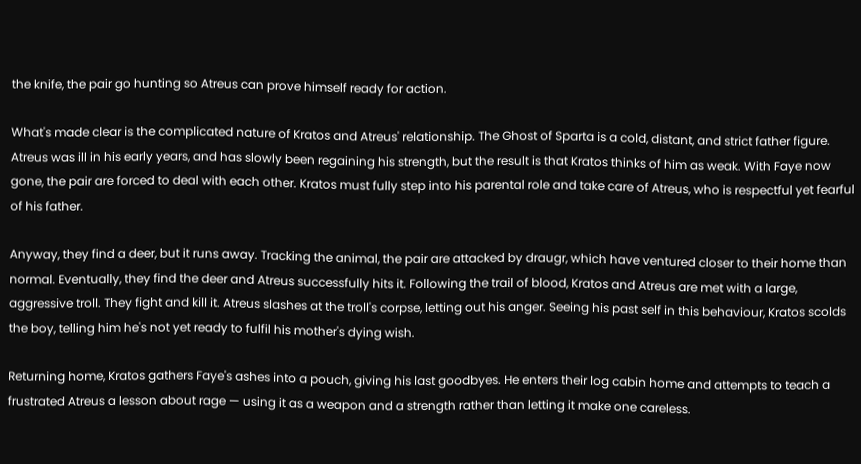the knife, the pair go hunting so Atreus can prove himself ready for action.

What's made clear is the complicated nature of Kratos and Atreus' relationship. The Ghost of Sparta is a cold, distant, and strict father figure. Atreus was ill in his early years, and has slowly been regaining his strength, but the result is that Kratos thinks of him as weak. With Faye now gone, the pair are forced to deal with each other. Kratos must fully step into his parental role and take care of Atreus, who is respectful yet fearful of his father.

Anyway, they find a deer, but it runs away. Tracking the animal, the pair are attacked by draugr, which have ventured closer to their home than normal. Eventually, they find the deer and Atreus successfully hits it. Following the trail of blood, Kratos and Atreus are met with a large, aggressive troll. They fight and kill it. Atreus slashes at the troll's corpse, letting out his anger. Seeing his past self in this behaviour, Kratos scolds the boy, telling him he's not yet ready to fulfil his mother's dying wish.

Returning home, Kratos gathers Faye's ashes into a pouch, giving his last goodbyes. He enters their log cabin home and attempts to teach a frustrated Atreus a lesson about rage — using it as a weapon and a strength rather than letting it make one careless.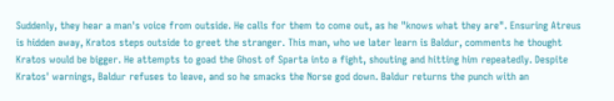Suddenly, they hear a man's voice from outside. He calls for them to come out, as he "knows what they are". Ensuring Atreus is hidden away, Kratos steps outside to greet the stranger. This man, who we later learn is Baldur, comments he thought Kratos would be bigger. He attempts to goad the Ghost of Sparta into a fight, shouting and hitting him repeatedly. Despite Kratos' warnings, Baldur refuses to leave, and so he smacks the Norse god down. Baldur returns the punch with an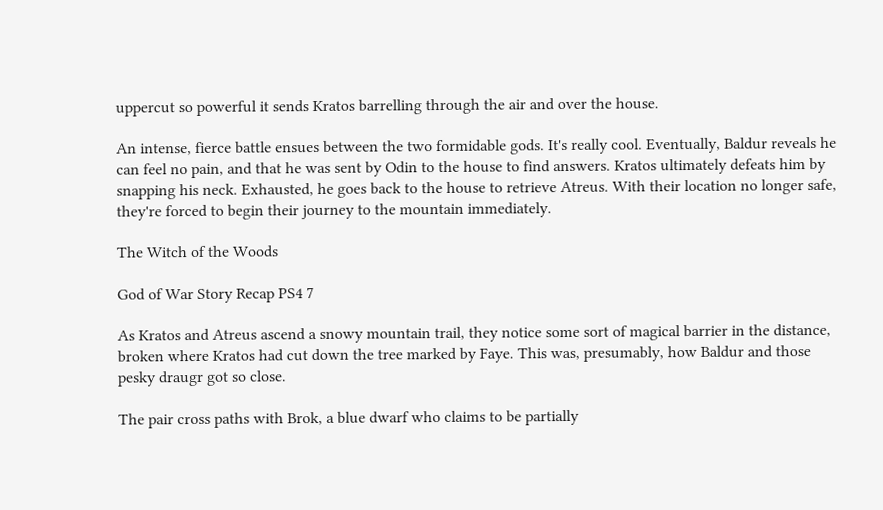uppercut so powerful it sends Kratos barrelling through the air and over the house.

An intense, fierce battle ensues between the two formidable gods. It's really cool. Eventually, Baldur reveals he can feel no pain, and that he was sent by Odin to the house to find answers. Kratos ultimately defeats him by snapping his neck. Exhausted, he goes back to the house to retrieve Atreus. With their location no longer safe, they're forced to begin their journey to the mountain immediately.

The Witch of the Woods

God of War Story Recap PS4 7

As Kratos and Atreus ascend a snowy mountain trail, they notice some sort of magical barrier in the distance, broken where Kratos had cut down the tree marked by Faye. This was, presumably, how Baldur and those pesky draugr got so close.

The pair cross paths with Brok, a blue dwarf who claims to be partially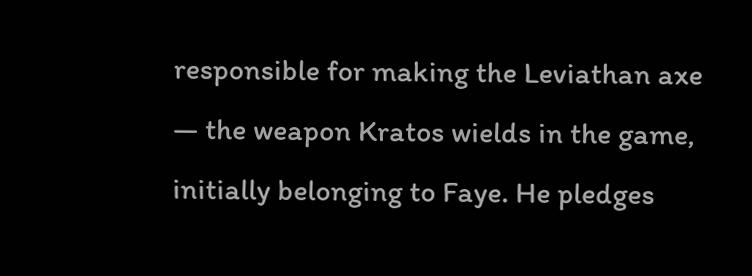responsible for making the Leviathan axe — the weapon Kratos wields in the game, initially belonging to Faye. He pledges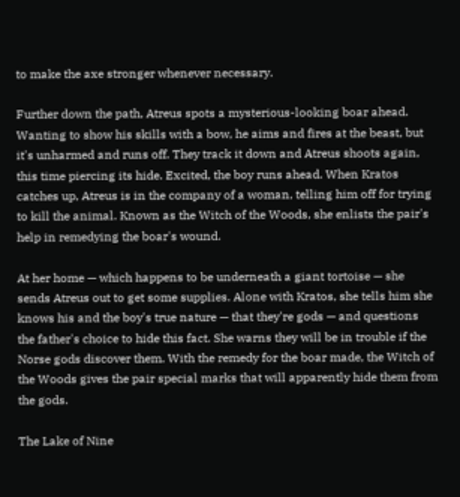to make the axe stronger whenever necessary.

Further down the path, Atreus spots a mysterious-looking boar ahead. Wanting to show his skills with a bow, he aims and fires at the beast, but it's unharmed and runs off. They track it down and Atreus shoots again, this time piercing its hide. Excited, the boy runs ahead. When Kratos catches up, Atreus is in the company of a woman, telling him off for trying to kill the animal. Known as the Witch of the Woods, she enlists the pair's help in remedying the boar's wound.

At her home — which happens to be underneath a giant tortoise — she sends Atreus out to get some supplies. Alone with Kratos, she tells him she knows his and the boy's true nature — that they're gods — and questions the father's choice to hide this fact. She warns they will be in trouble if the Norse gods discover them. With the remedy for the boar made, the Witch of the Woods gives the pair special marks that will apparently hide them from the gods.

The Lake of Nine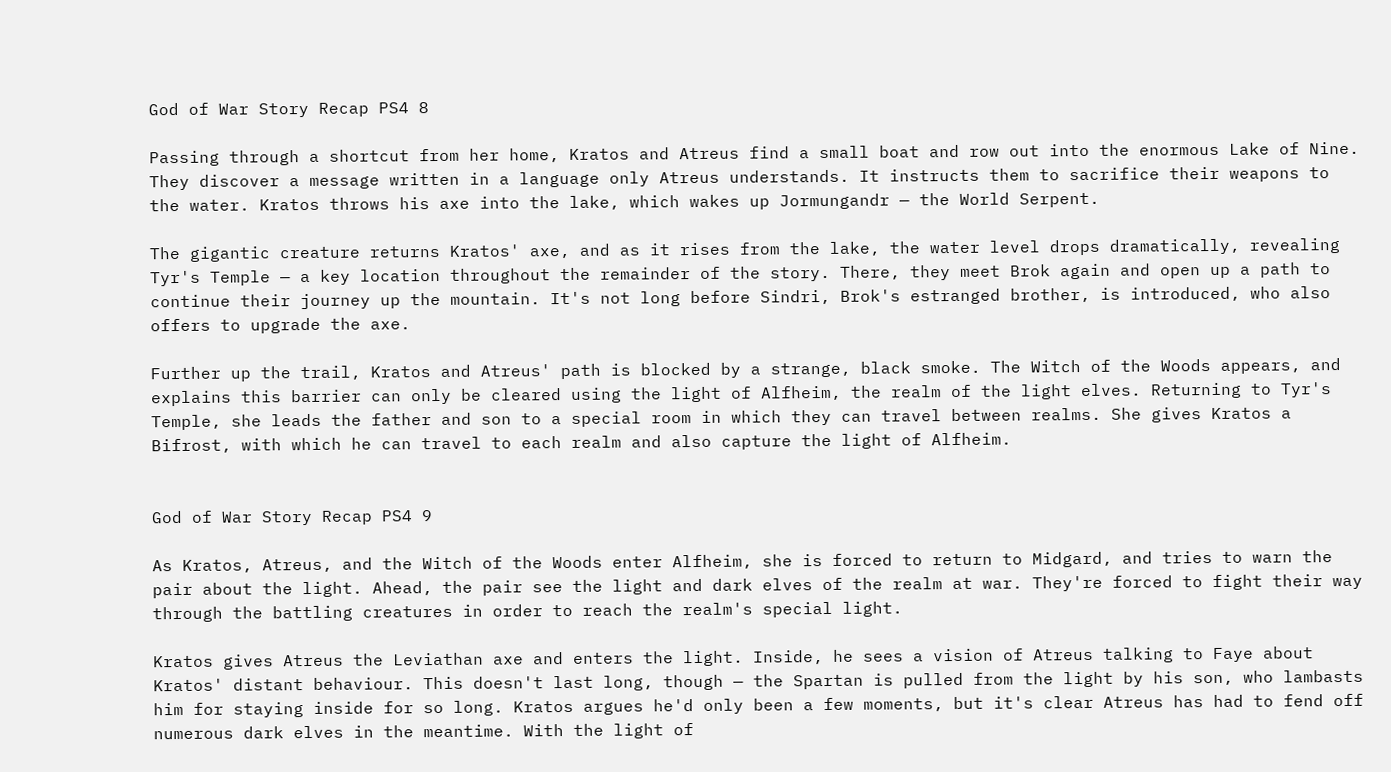God of War Story Recap PS4 8

Passing through a shortcut from her home, Kratos and Atreus find a small boat and row out into the enormous Lake of Nine. They discover a message written in a language only Atreus understands. It instructs them to sacrifice their weapons to the water. Kratos throws his axe into the lake, which wakes up Jormungandr — the World Serpent.

The gigantic creature returns Kratos' axe, and as it rises from the lake, the water level drops dramatically, revealing Tyr's Temple — a key location throughout the remainder of the story. There, they meet Brok again and open up a path to continue their journey up the mountain. It's not long before Sindri, Brok's estranged brother, is introduced, who also offers to upgrade the axe.

Further up the trail, Kratos and Atreus' path is blocked by a strange, black smoke. The Witch of the Woods appears, and explains this barrier can only be cleared using the light of Alfheim, the realm of the light elves. Returning to Tyr's Temple, she leads the father and son to a special room in which they can travel between realms. She gives Kratos a Bifrost, with which he can travel to each realm and also capture the light of Alfheim.


God of War Story Recap PS4 9

As Kratos, Atreus, and the Witch of the Woods enter Alfheim, she is forced to return to Midgard, and tries to warn the pair about the light. Ahead, the pair see the light and dark elves of the realm at war. They're forced to fight their way through the battling creatures in order to reach the realm's special light.

Kratos gives Atreus the Leviathan axe and enters the light. Inside, he sees a vision of Atreus talking to Faye about Kratos' distant behaviour. This doesn't last long, though — the Spartan is pulled from the light by his son, who lambasts him for staying inside for so long. Kratos argues he'd only been a few moments, but it's clear Atreus has had to fend off numerous dark elves in the meantime. With the light of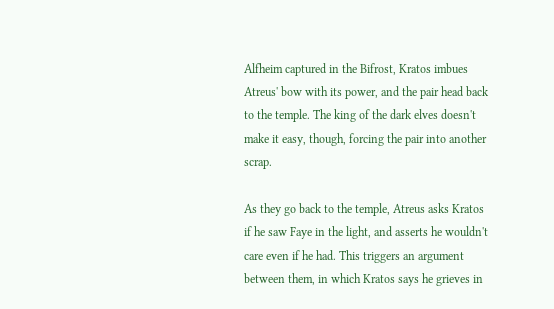Alfheim captured in the Bifrost, Kratos imbues Atreus' bow with its power, and the pair head back to the temple. The king of the dark elves doesn't make it easy, though, forcing the pair into another scrap.

As they go back to the temple, Atreus asks Kratos if he saw Faye in the light, and asserts he wouldn't care even if he had. This triggers an argument between them, in which Kratos says he grieves in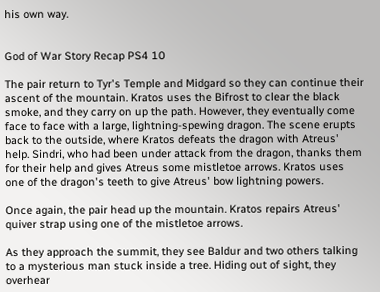his own way.


God of War Story Recap PS4 10

The pair return to Tyr's Temple and Midgard so they can continue their ascent of the mountain. Kratos uses the Bifrost to clear the black smoke, and they carry on up the path. However, they eventually come face to face with a large, lightning-spewing dragon. The scene erupts back to the outside, where Kratos defeats the dragon with Atreus' help. Sindri, who had been under attack from the dragon, thanks them for their help and gives Atreus some mistletoe arrows. Kratos uses one of the dragon's teeth to give Atreus' bow lightning powers.

Once again, the pair head up the mountain. Kratos repairs Atreus' quiver strap using one of the mistletoe arrows.

As they approach the summit, they see Baldur and two others talking to a mysterious man stuck inside a tree. Hiding out of sight, they overhear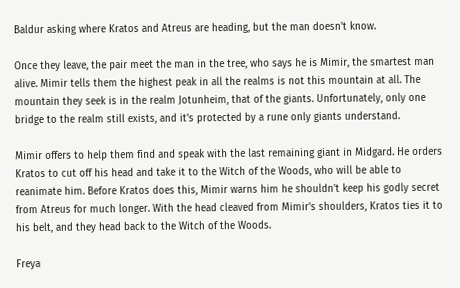Baldur asking where Kratos and Atreus are heading, but the man doesn't know.

Once they leave, the pair meet the man in the tree, who says he is Mimir, the smartest man alive. Mimir tells them the highest peak in all the realms is not this mountain at all. The mountain they seek is in the realm Jotunheim, that of the giants. Unfortunately, only one bridge to the realm still exists, and it's protected by a rune only giants understand.

Mimir offers to help them find and speak with the last remaining giant in Midgard. He orders Kratos to cut off his head and take it to the Witch of the Woods, who will be able to reanimate him. Before Kratos does this, Mimir warns him he shouldn't keep his godly secret from Atreus for much longer. With the head cleaved from Mimir's shoulders, Kratos ties it to his belt, and they head back to the Witch of the Woods.

Freya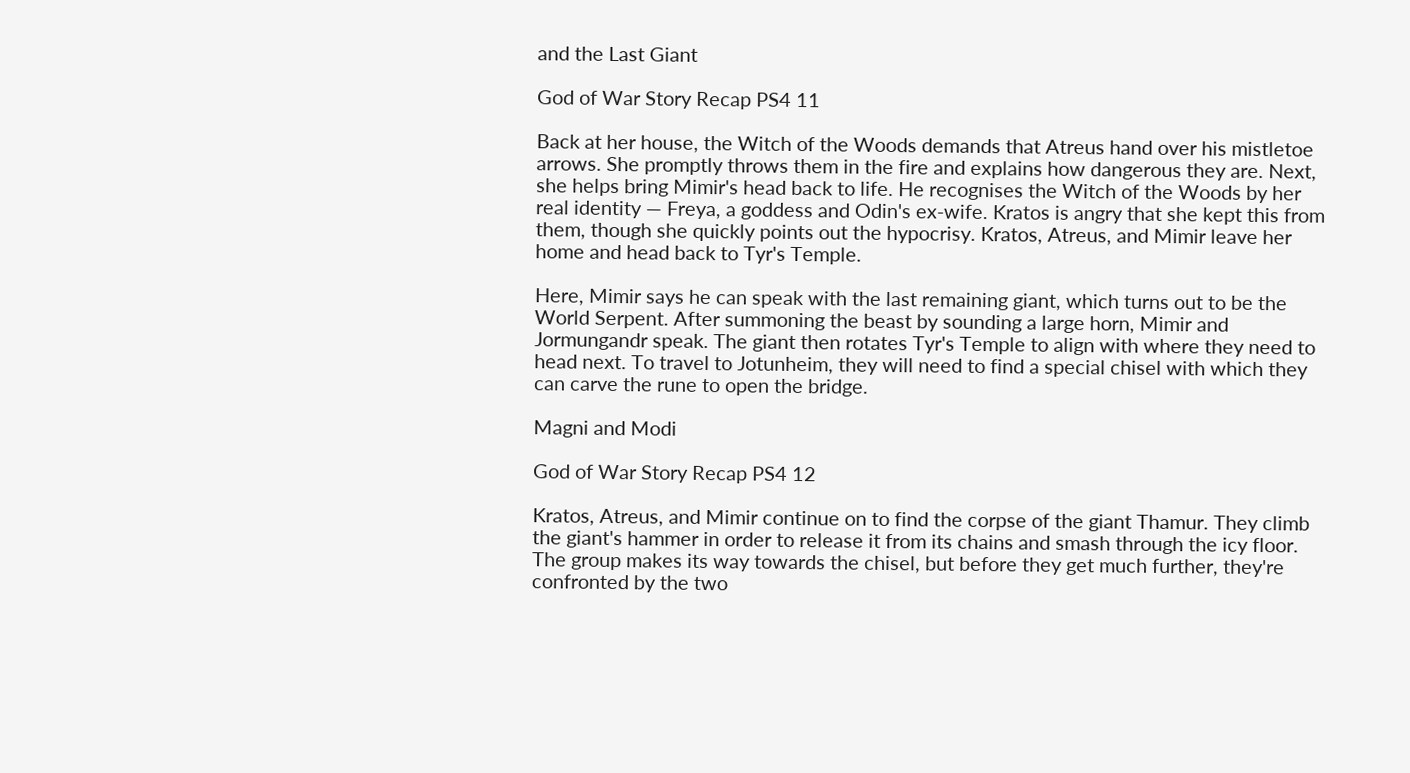and the Last Giant

God of War Story Recap PS4 11

Back at her house, the Witch of the Woods demands that Atreus hand over his mistletoe arrows. She promptly throws them in the fire and explains how dangerous they are. Next, she helps bring Mimir's head back to life. He recognises the Witch of the Woods by her real identity — Freya, a goddess and Odin's ex-wife. Kratos is angry that she kept this from them, though she quickly points out the hypocrisy. Kratos, Atreus, and Mimir leave her home and head back to Tyr's Temple.

Here, Mimir says he can speak with the last remaining giant, which turns out to be the World Serpent. After summoning the beast by sounding a large horn, Mimir and Jormungandr speak. The giant then rotates Tyr's Temple to align with where they need to head next. To travel to Jotunheim, they will need to find a special chisel with which they can carve the rune to open the bridge.

Magni and Modi

God of War Story Recap PS4 12

Kratos, Atreus, and Mimir continue on to find the corpse of the giant Thamur. They climb the giant's hammer in order to release it from its chains and smash through the icy floor. The group makes its way towards the chisel, but before they get much further, they're confronted by the two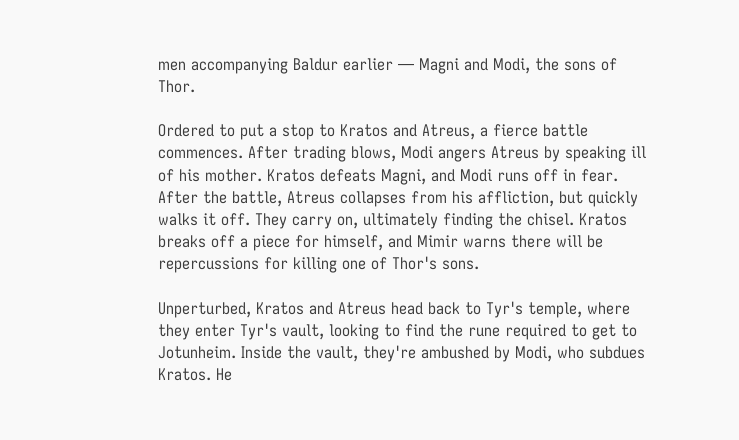men accompanying Baldur earlier — Magni and Modi, the sons of Thor.

Ordered to put a stop to Kratos and Atreus, a fierce battle commences. After trading blows, Modi angers Atreus by speaking ill of his mother. Kratos defeats Magni, and Modi runs off in fear. After the battle, Atreus collapses from his affliction, but quickly walks it off. They carry on, ultimately finding the chisel. Kratos breaks off a piece for himself, and Mimir warns there will be repercussions for killing one of Thor's sons.

Unperturbed, Kratos and Atreus head back to Tyr's temple, where they enter Tyr's vault, looking to find the rune required to get to Jotunheim. Inside the vault, they're ambushed by Modi, who subdues Kratos. He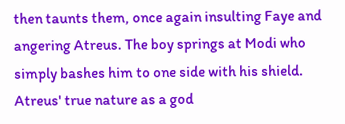then taunts them, once again insulting Faye and angering Atreus. The boy springs at Modi who simply bashes him to one side with his shield. Atreus' true nature as a god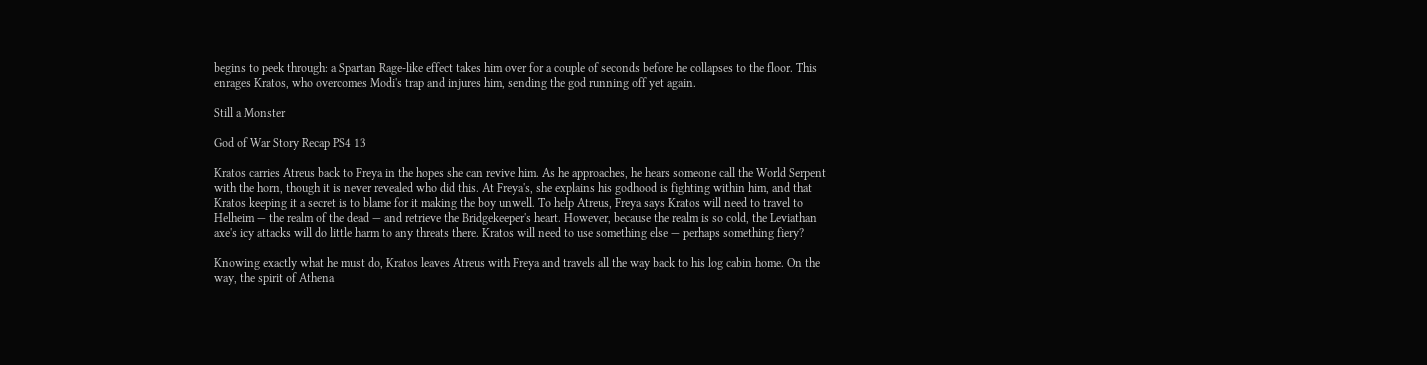begins to peek through: a Spartan Rage-like effect takes him over for a couple of seconds before he collapses to the floor. This enrages Kratos, who overcomes Modi's trap and injures him, sending the god running off yet again.

Still a Monster

God of War Story Recap PS4 13

Kratos carries Atreus back to Freya in the hopes she can revive him. As he approaches, he hears someone call the World Serpent with the horn, though it is never revealed who did this. At Freya's, she explains his godhood is fighting within him, and that Kratos keeping it a secret is to blame for it making the boy unwell. To help Atreus, Freya says Kratos will need to travel to Helheim — the realm of the dead — and retrieve the Bridgekeeper's heart. However, because the realm is so cold, the Leviathan axe's icy attacks will do little harm to any threats there. Kratos will need to use something else — perhaps something fiery?

Knowing exactly what he must do, Kratos leaves Atreus with Freya and travels all the way back to his log cabin home. On the way, the spirit of Athena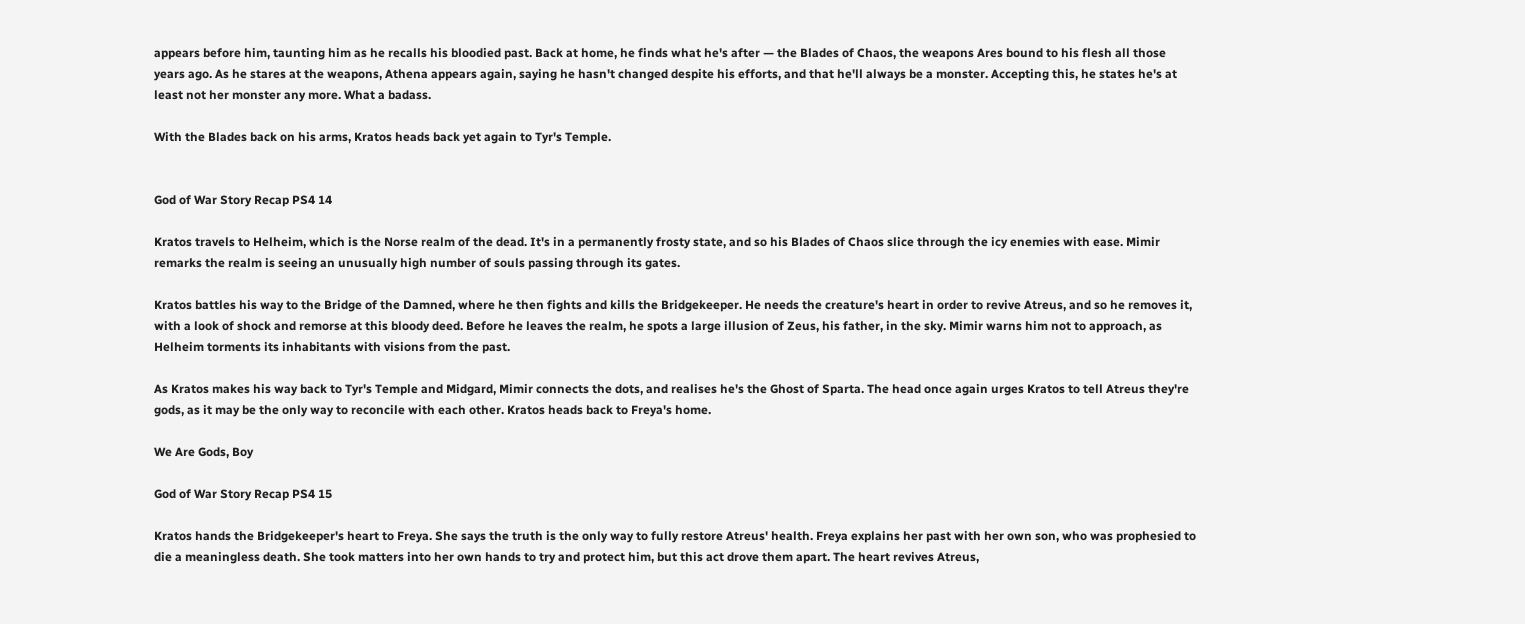appears before him, taunting him as he recalls his bloodied past. Back at home, he finds what he's after — the Blades of Chaos, the weapons Ares bound to his flesh all those years ago. As he stares at the weapons, Athena appears again, saying he hasn't changed despite his efforts, and that he'll always be a monster. Accepting this, he states he's at least not her monster any more. What a badass.

With the Blades back on his arms, Kratos heads back yet again to Tyr's Temple.


God of War Story Recap PS4 14

Kratos travels to Helheim, which is the Norse realm of the dead. It's in a permanently frosty state, and so his Blades of Chaos slice through the icy enemies with ease. Mimir remarks the realm is seeing an unusually high number of souls passing through its gates.

Kratos battles his way to the Bridge of the Damned, where he then fights and kills the Bridgekeeper. He needs the creature's heart in order to revive Atreus, and so he removes it, with a look of shock and remorse at this bloody deed. Before he leaves the realm, he spots a large illusion of Zeus, his father, in the sky. Mimir warns him not to approach, as Helheim torments its inhabitants with visions from the past.

As Kratos makes his way back to Tyr's Temple and Midgard, Mimir connects the dots, and realises he's the Ghost of Sparta. The head once again urges Kratos to tell Atreus they're gods, as it may be the only way to reconcile with each other. Kratos heads back to Freya's home.

We Are Gods, Boy

God of War Story Recap PS4 15

Kratos hands the Bridgekeeper's heart to Freya. She says the truth is the only way to fully restore Atreus' health. Freya explains her past with her own son, who was prophesied to die a meaningless death. She took matters into her own hands to try and protect him, but this act drove them apart. The heart revives Atreus,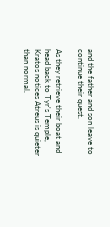and the father and son leave to continue their quest.

As they retrieve their boat and head back to Tyr's Temple, Kratos notices Atreus is quieter than normal.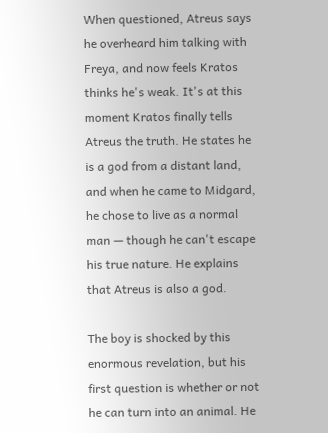When questioned, Atreus says he overheard him talking with Freya, and now feels Kratos thinks he's weak. It's at this moment Kratos finally tells Atreus the truth. He states he is a god from a distant land, and when he came to Midgard, he chose to live as a normal man — though he can't escape his true nature. He explains that Atreus is also a god.

The boy is shocked by this enormous revelation, but his first question is whether or not he can turn into an animal. He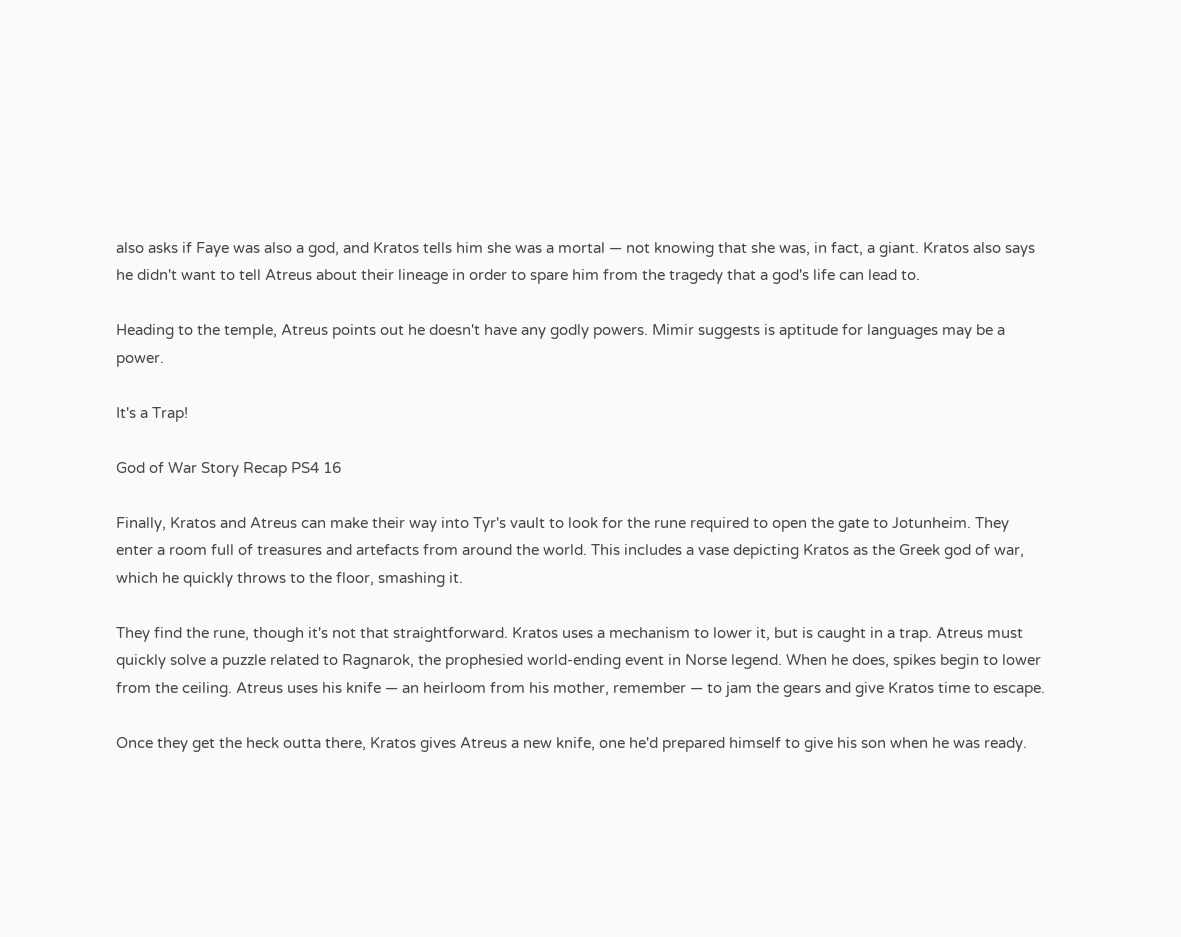also asks if Faye was also a god, and Kratos tells him she was a mortal — not knowing that she was, in fact, a giant. Kratos also says he didn't want to tell Atreus about their lineage in order to spare him from the tragedy that a god's life can lead to.

Heading to the temple, Atreus points out he doesn't have any godly powers. Mimir suggests is aptitude for languages may be a power.

It's a Trap!

God of War Story Recap PS4 16

Finally, Kratos and Atreus can make their way into Tyr's vault to look for the rune required to open the gate to Jotunheim. They enter a room full of treasures and artefacts from around the world. This includes a vase depicting Kratos as the Greek god of war, which he quickly throws to the floor, smashing it.

They find the rune, though it's not that straightforward. Kratos uses a mechanism to lower it, but is caught in a trap. Atreus must quickly solve a puzzle related to Ragnarok, the prophesied world-ending event in Norse legend. When he does, spikes begin to lower from the ceiling. Atreus uses his knife — an heirloom from his mother, remember — to jam the gears and give Kratos time to escape.

Once they get the heck outta there, Kratos gives Atreus a new knife, one he'd prepared himself to give his son when he was ready.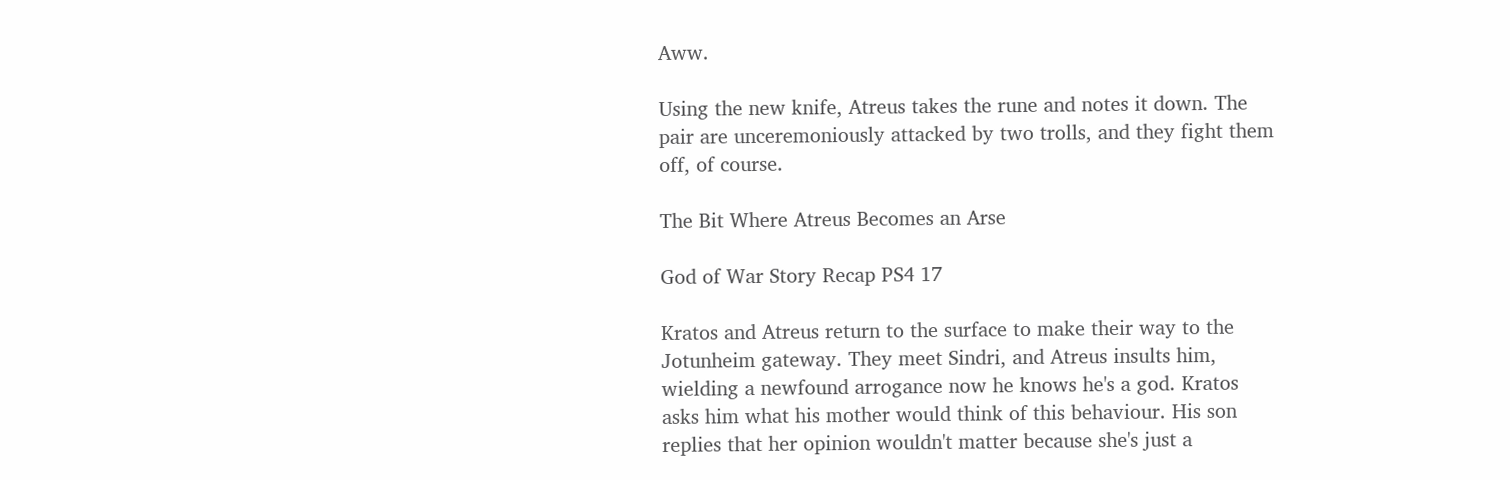Aww.

Using the new knife, Atreus takes the rune and notes it down. The pair are unceremoniously attacked by two trolls, and they fight them off, of course.

The Bit Where Atreus Becomes an Arse

God of War Story Recap PS4 17

Kratos and Atreus return to the surface to make their way to the Jotunheim gateway. They meet Sindri, and Atreus insults him, wielding a newfound arrogance now he knows he's a god. Kratos asks him what his mother would think of this behaviour. His son replies that her opinion wouldn't matter because she's just a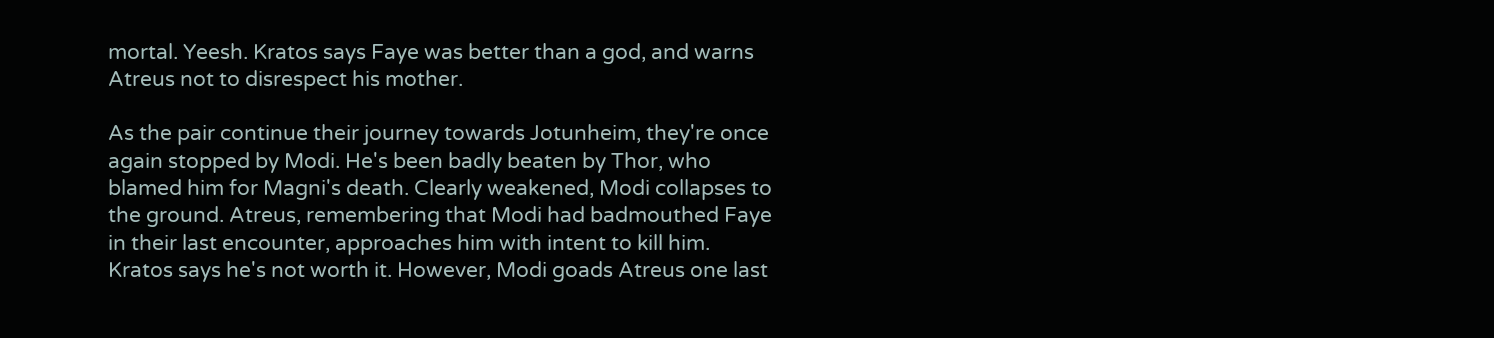mortal. Yeesh. Kratos says Faye was better than a god, and warns Atreus not to disrespect his mother.

As the pair continue their journey towards Jotunheim, they're once again stopped by Modi. He's been badly beaten by Thor, who blamed him for Magni's death. Clearly weakened, Modi collapses to the ground. Atreus, remembering that Modi had badmouthed Faye in their last encounter, approaches him with intent to kill him. Kratos says he's not worth it. However, Modi goads Atreus one last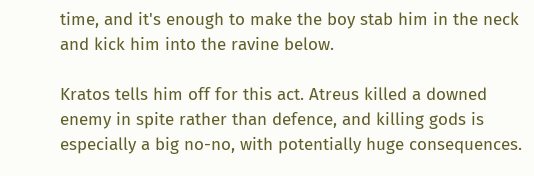time, and it's enough to make the boy stab him in the neck and kick him into the ravine below.

Kratos tells him off for this act. Atreus killed a downed enemy in spite rather than defence, and killing gods is especially a big no-no, with potentially huge consequences.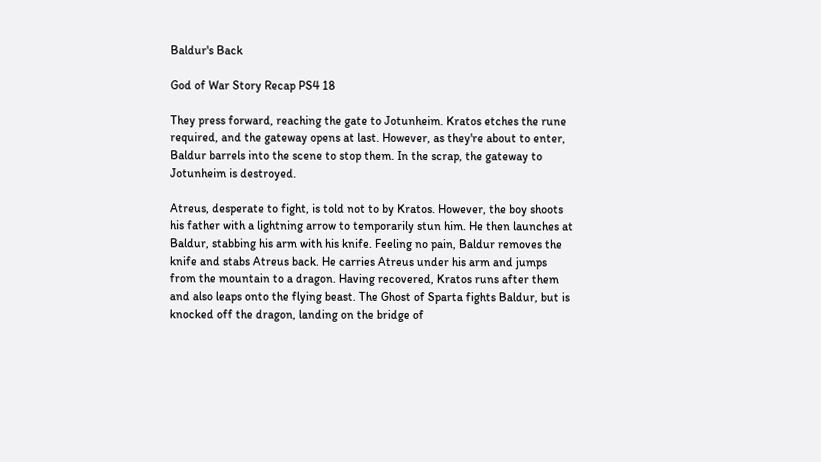Baldur's Back

God of War Story Recap PS4 18

They press forward, reaching the gate to Jotunheim. Kratos etches the rune required, and the gateway opens at last. However, as they're about to enter, Baldur barrels into the scene to stop them. In the scrap, the gateway to Jotunheim is destroyed.

Atreus, desperate to fight, is told not to by Kratos. However, the boy shoots his father with a lightning arrow to temporarily stun him. He then launches at Baldur, stabbing his arm with his knife. Feeling no pain, Baldur removes the knife and stabs Atreus back. He carries Atreus under his arm and jumps from the mountain to a dragon. Having recovered, Kratos runs after them and also leaps onto the flying beast. The Ghost of Sparta fights Baldur, but is knocked off the dragon, landing on the bridge of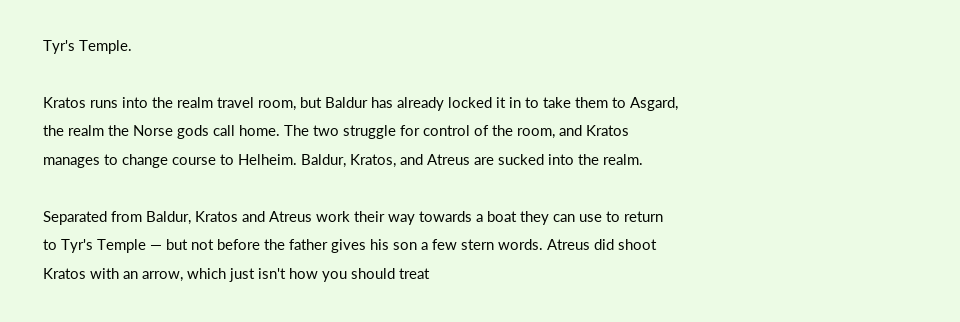Tyr's Temple.

Kratos runs into the realm travel room, but Baldur has already locked it in to take them to Asgard, the realm the Norse gods call home. The two struggle for control of the room, and Kratos manages to change course to Helheim. Baldur, Kratos, and Atreus are sucked into the realm.

Separated from Baldur, Kratos and Atreus work their way towards a boat they can use to return to Tyr's Temple — but not before the father gives his son a few stern words. Atreus did shoot Kratos with an arrow, which just isn't how you should treat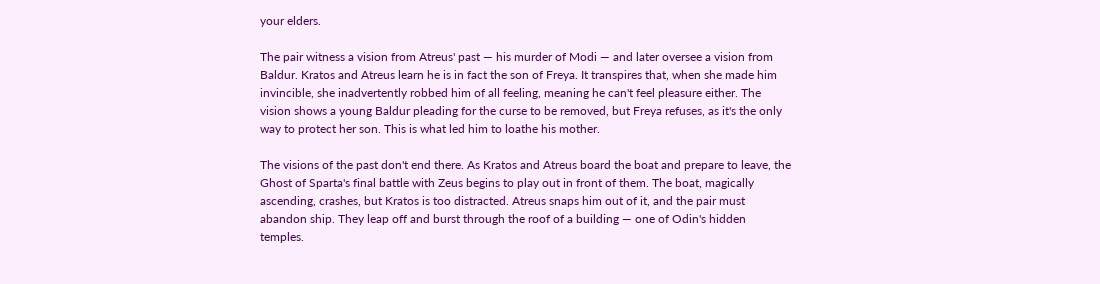your elders.

The pair witness a vision from Atreus' past — his murder of Modi — and later oversee a vision from Baldur. Kratos and Atreus learn he is in fact the son of Freya. It transpires that, when she made him invincible, she inadvertently robbed him of all feeling, meaning he can't feel pleasure either. The vision shows a young Baldur pleading for the curse to be removed, but Freya refuses, as it's the only way to protect her son. This is what led him to loathe his mother.

The visions of the past don't end there. As Kratos and Atreus board the boat and prepare to leave, the Ghost of Sparta's final battle with Zeus begins to play out in front of them. The boat, magically ascending, crashes, but Kratos is too distracted. Atreus snaps him out of it, and the pair must abandon ship. They leap off and burst through the roof of a building — one of Odin's hidden temples.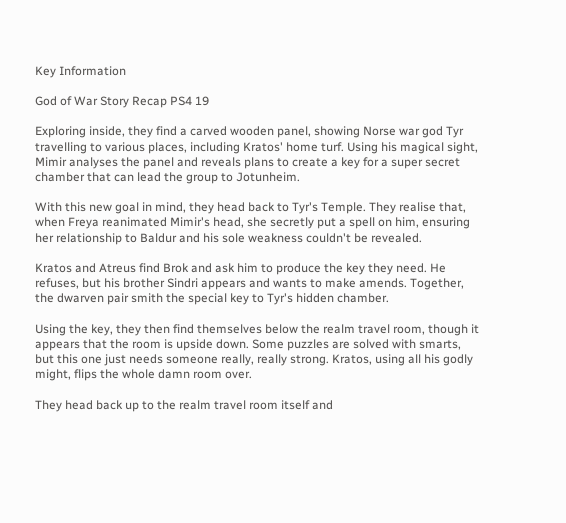Key Information

God of War Story Recap PS4 19

Exploring inside, they find a carved wooden panel, showing Norse war god Tyr travelling to various places, including Kratos' home turf. Using his magical sight, Mimir analyses the panel and reveals plans to create a key for a super secret chamber that can lead the group to Jotunheim.

With this new goal in mind, they head back to Tyr's Temple. They realise that, when Freya reanimated Mimir's head, she secretly put a spell on him, ensuring her relationship to Baldur and his sole weakness couldn't be revealed.

Kratos and Atreus find Brok and ask him to produce the key they need. He refuses, but his brother Sindri appears and wants to make amends. Together, the dwarven pair smith the special key to Tyr's hidden chamber.

Using the key, they then find themselves below the realm travel room, though it appears that the room is upside down. Some puzzles are solved with smarts, but this one just needs someone really, really strong. Kratos, using all his godly might, flips the whole damn room over.

They head back up to the realm travel room itself and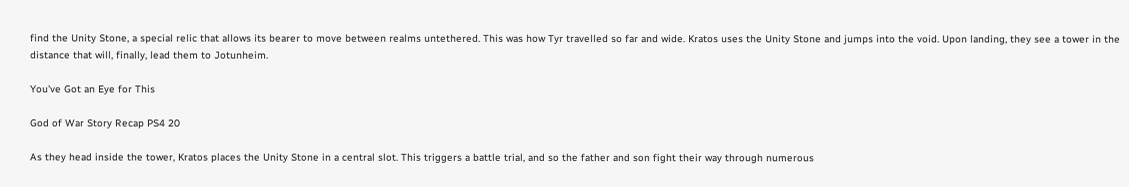find the Unity Stone, a special relic that allows its bearer to move between realms untethered. This was how Tyr travelled so far and wide. Kratos uses the Unity Stone and jumps into the void. Upon landing, they see a tower in the distance that will, finally, lead them to Jotunheim.

You've Got an Eye for This

God of War Story Recap PS4 20

As they head inside the tower, Kratos places the Unity Stone in a central slot. This triggers a battle trial, and so the father and son fight their way through numerous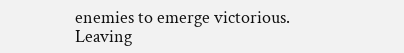enemies to emerge victorious. Leaving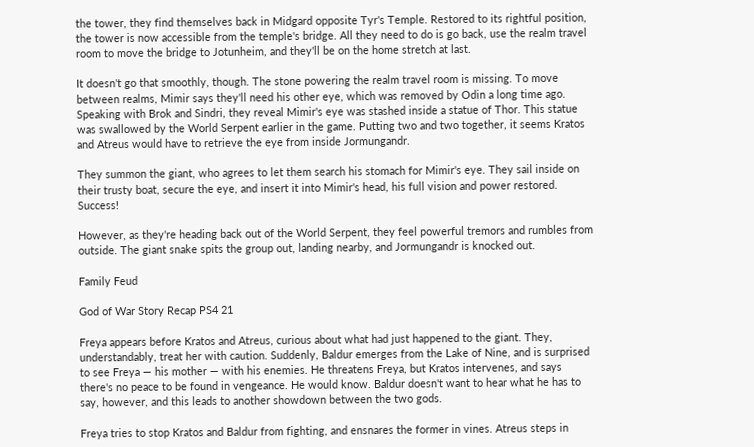the tower, they find themselves back in Midgard opposite Tyr's Temple. Restored to its rightful position, the tower is now accessible from the temple's bridge. All they need to do is go back, use the realm travel room to move the bridge to Jotunheim, and they'll be on the home stretch at last.

It doesn't go that smoothly, though. The stone powering the realm travel room is missing. To move between realms, Mimir says they'll need his other eye, which was removed by Odin a long time ago. Speaking with Brok and Sindri, they reveal Mimir's eye was stashed inside a statue of Thor. This statue was swallowed by the World Serpent earlier in the game. Putting two and two together, it seems Kratos and Atreus would have to retrieve the eye from inside Jormungandr.

They summon the giant, who agrees to let them search his stomach for Mimir's eye. They sail inside on their trusty boat, secure the eye, and insert it into Mimir's head, his full vision and power restored. Success!

However, as they're heading back out of the World Serpent, they feel powerful tremors and rumbles from outside. The giant snake spits the group out, landing nearby, and Jormungandr is knocked out.

Family Feud

God of War Story Recap PS4 21

Freya appears before Kratos and Atreus, curious about what had just happened to the giant. They, understandably, treat her with caution. Suddenly, Baldur emerges from the Lake of Nine, and is surprised to see Freya — his mother — with his enemies. He threatens Freya, but Kratos intervenes, and says there's no peace to be found in vengeance. He would know. Baldur doesn't want to hear what he has to say, however, and this leads to another showdown between the two gods.

Freya tries to stop Kratos and Baldur from fighting, and ensnares the former in vines. Atreus steps in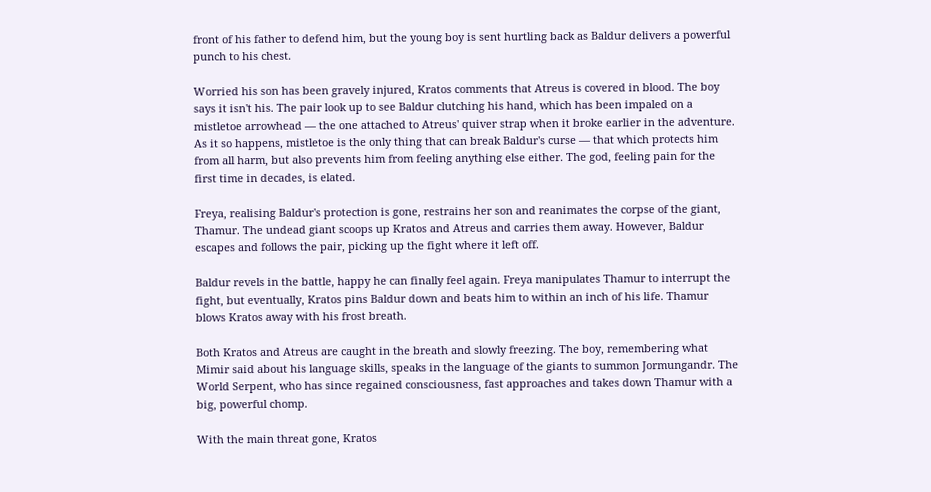front of his father to defend him, but the young boy is sent hurtling back as Baldur delivers a powerful punch to his chest.

Worried his son has been gravely injured, Kratos comments that Atreus is covered in blood. The boy says it isn't his. The pair look up to see Baldur clutching his hand, which has been impaled on a mistletoe arrowhead — the one attached to Atreus' quiver strap when it broke earlier in the adventure. As it so happens, mistletoe is the only thing that can break Baldur's curse — that which protects him from all harm, but also prevents him from feeling anything else either. The god, feeling pain for the first time in decades, is elated.

Freya, realising Baldur's protection is gone, restrains her son and reanimates the corpse of the giant, Thamur. The undead giant scoops up Kratos and Atreus and carries them away. However, Baldur escapes and follows the pair, picking up the fight where it left off.

Baldur revels in the battle, happy he can finally feel again. Freya manipulates Thamur to interrupt the fight, but eventually, Kratos pins Baldur down and beats him to within an inch of his life. Thamur blows Kratos away with his frost breath.

Both Kratos and Atreus are caught in the breath and slowly freezing. The boy, remembering what Mimir said about his language skills, speaks in the language of the giants to summon Jormungandr. The World Serpent, who has since regained consciousness, fast approaches and takes down Thamur with a big, powerful chomp.

With the main threat gone, Kratos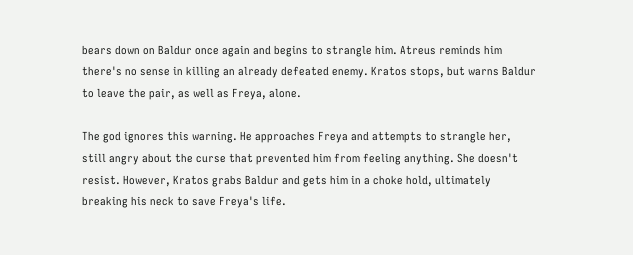bears down on Baldur once again and begins to strangle him. Atreus reminds him there's no sense in killing an already defeated enemy. Kratos stops, but warns Baldur to leave the pair, as well as Freya, alone.

The god ignores this warning. He approaches Freya and attempts to strangle her, still angry about the curse that prevented him from feeling anything. She doesn't resist. However, Kratos grabs Baldur and gets him in a choke hold, ultimately breaking his neck to save Freya's life.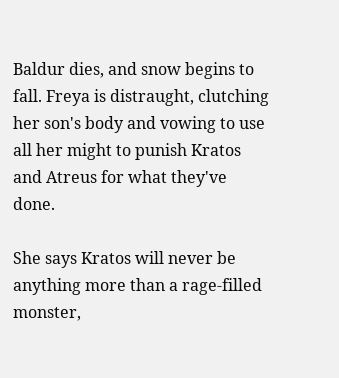Baldur dies, and snow begins to fall. Freya is distraught, clutching her son's body and vowing to use all her might to punish Kratos and Atreus for what they've done.

She says Kratos will never be anything more than a rage-filled monster,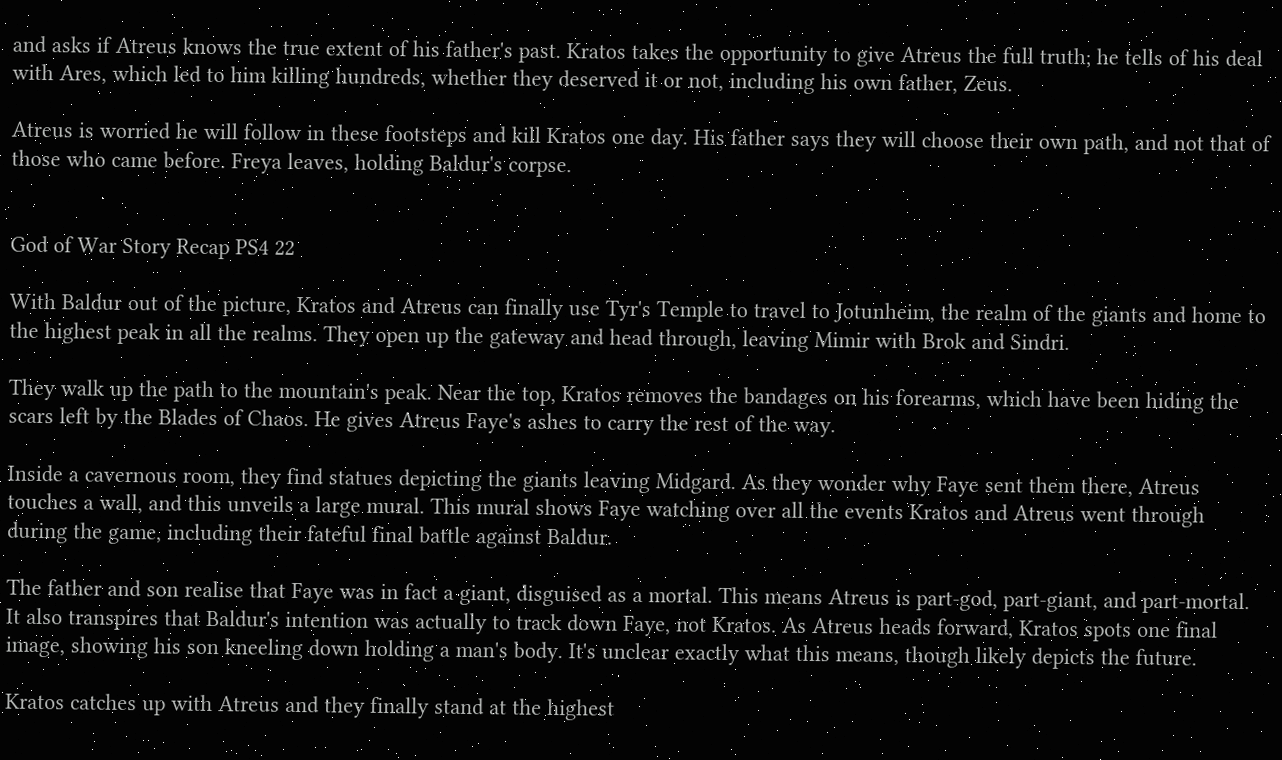and asks if Atreus knows the true extent of his father's past. Kratos takes the opportunity to give Atreus the full truth; he tells of his deal with Ares, which led to him killing hundreds, whether they deserved it or not, including his own father, Zeus.

Atreus is worried he will follow in these footsteps and kill Kratos one day. His father says they will choose their own path, and not that of those who came before. Freya leaves, holding Baldur's corpse.


God of War Story Recap PS4 22

With Baldur out of the picture, Kratos and Atreus can finally use Tyr's Temple to travel to Jotunheim, the realm of the giants and home to the highest peak in all the realms. They open up the gateway and head through, leaving Mimir with Brok and Sindri.

They walk up the path to the mountain's peak. Near the top, Kratos removes the bandages on his forearms, which have been hiding the scars left by the Blades of Chaos. He gives Atreus Faye's ashes to carry the rest of the way.

Inside a cavernous room, they find statues depicting the giants leaving Midgard. As they wonder why Faye sent them there, Atreus touches a wall, and this unveils a large mural. This mural shows Faye watching over all the events Kratos and Atreus went through during the game, including their fateful final battle against Baldur.

The father and son realise that Faye was in fact a giant, disguised as a mortal. This means Atreus is part-god, part-giant, and part-mortal. It also transpires that Baldur's intention was actually to track down Faye, not Kratos. As Atreus heads forward, Kratos spots one final image, showing his son kneeling down holding a man's body. It's unclear exactly what this means, though likely depicts the future.

Kratos catches up with Atreus and they finally stand at the highest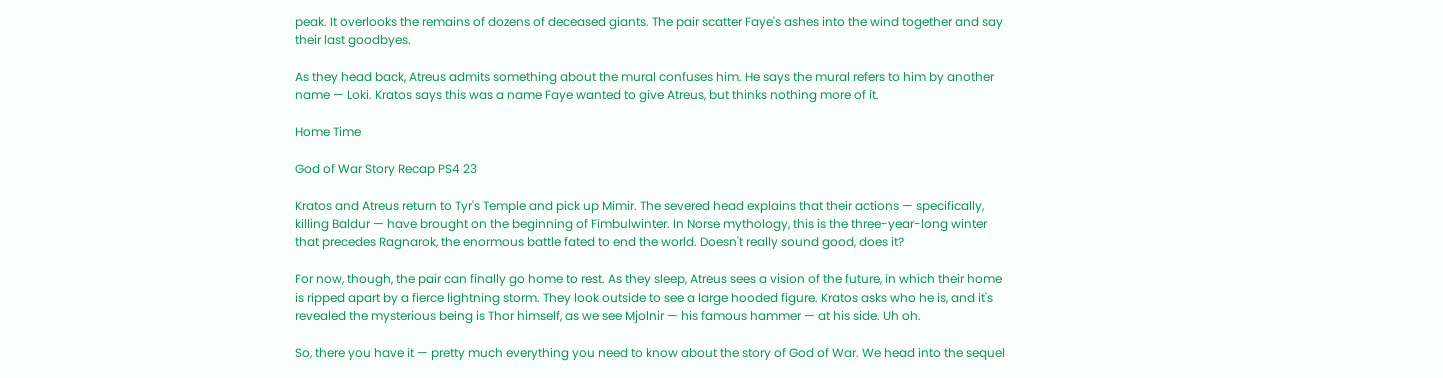peak. It overlooks the remains of dozens of deceased giants. The pair scatter Faye's ashes into the wind together and say their last goodbyes.

As they head back, Atreus admits something about the mural confuses him. He says the mural refers to him by another name — Loki. Kratos says this was a name Faye wanted to give Atreus, but thinks nothing more of it.

Home Time

God of War Story Recap PS4 23

Kratos and Atreus return to Tyr's Temple and pick up Mimir. The severed head explains that their actions — specifically, killing Baldur — have brought on the beginning of Fimbulwinter. In Norse mythology, this is the three-year-long winter that precedes Ragnarok, the enormous battle fated to end the world. Doesn't really sound good, does it?

For now, though, the pair can finally go home to rest. As they sleep, Atreus sees a vision of the future, in which their home is ripped apart by a fierce lightning storm. They look outside to see a large hooded figure. Kratos asks who he is, and it's revealed the mysterious being is Thor himself, as we see Mjolnir — his famous hammer — at his side. Uh oh.

So, there you have it — pretty much everything you need to know about the story of God of War. We head into the sequel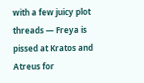with a few juicy plot threads — Freya is pissed at Kratos and Atreus for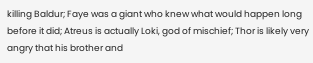killing Baldur; Faye was a giant who knew what would happen long before it did; Atreus is actually Loki, god of mischief; Thor is likely very angry that his brother and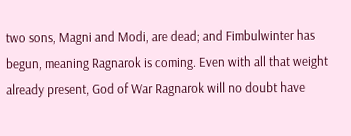two sons, Magni and Modi, are dead; and Fimbulwinter has begun, meaning Ragnarok is coming. Even with all that weight already present, God of War Ragnarok will no doubt have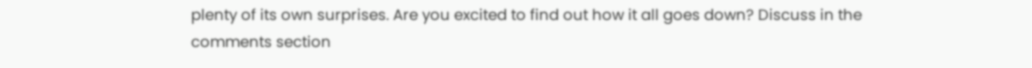plenty of its own surprises. Are you excited to find out how it all goes down? Discuss in the comments section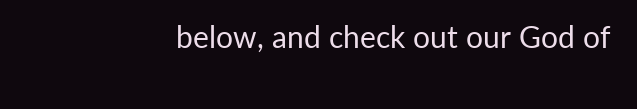below, and check out our God of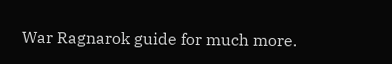War Ragnarok guide for much more.